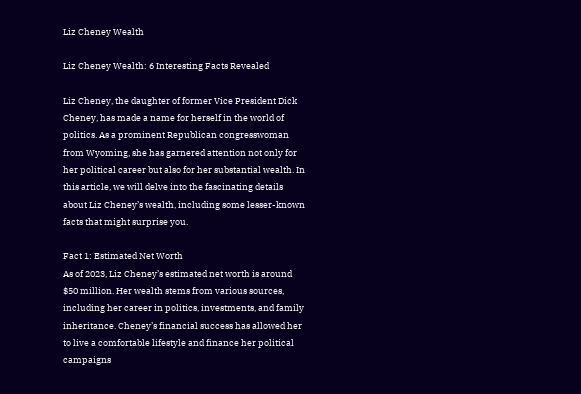Liz Cheney Wealth

Liz Cheney Wealth: 6 Interesting Facts Revealed

Liz Cheney, the daughter of former Vice President Dick Cheney, has made a name for herself in the world of politics. As a prominent Republican congresswoman from Wyoming, she has garnered attention not only for her political career but also for her substantial wealth. In this article, we will delve into the fascinating details about Liz Cheney’s wealth, including some lesser-known facts that might surprise you.

Fact 1: Estimated Net Worth
As of 2023, Liz Cheney’s estimated net worth is around $50 million. Her wealth stems from various sources, including her career in politics, investments, and family inheritance. Cheney’s financial success has allowed her to live a comfortable lifestyle and finance her political campaigns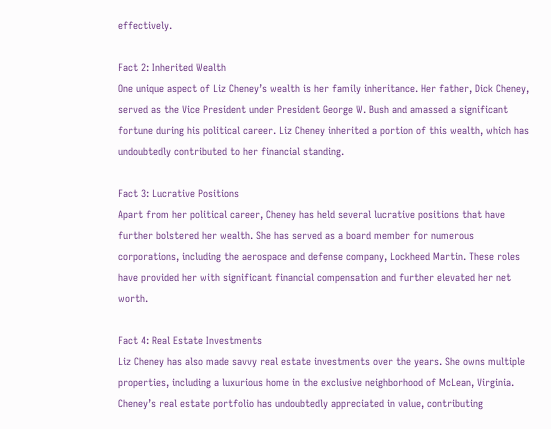effectively.

Fact 2: Inherited Wealth
One unique aspect of Liz Cheney’s wealth is her family inheritance. Her father, Dick Cheney, served as the Vice President under President George W. Bush and amassed a significant fortune during his political career. Liz Cheney inherited a portion of this wealth, which has undoubtedly contributed to her financial standing.

Fact 3: Lucrative Positions
Apart from her political career, Cheney has held several lucrative positions that have further bolstered her wealth. She has served as a board member for numerous corporations, including the aerospace and defense company, Lockheed Martin. These roles have provided her with significant financial compensation and further elevated her net worth.

Fact 4: Real Estate Investments
Liz Cheney has also made savvy real estate investments over the years. She owns multiple properties, including a luxurious home in the exclusive neighborhood of McLean, Virginia. Cheney’s real estate portfolio has undoubtedly appreciated in value, contributing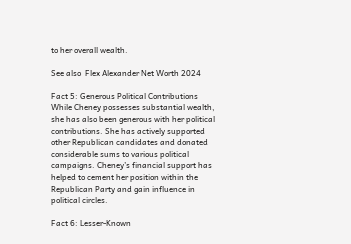to her overall wealth.

See also  Flex Alexander Net Worth 2024

Fact 5: Generous Political Contributions
While Cheney possesses substantial wealth, she has also been generous with her political contributions. She has actively supported other Republican candidates and donated considerable sums to various political campaigns. Cheney’s financial support has helped to cement her position within the Republican Party and gain influence in political circles.

Fact 6: Lesser-Known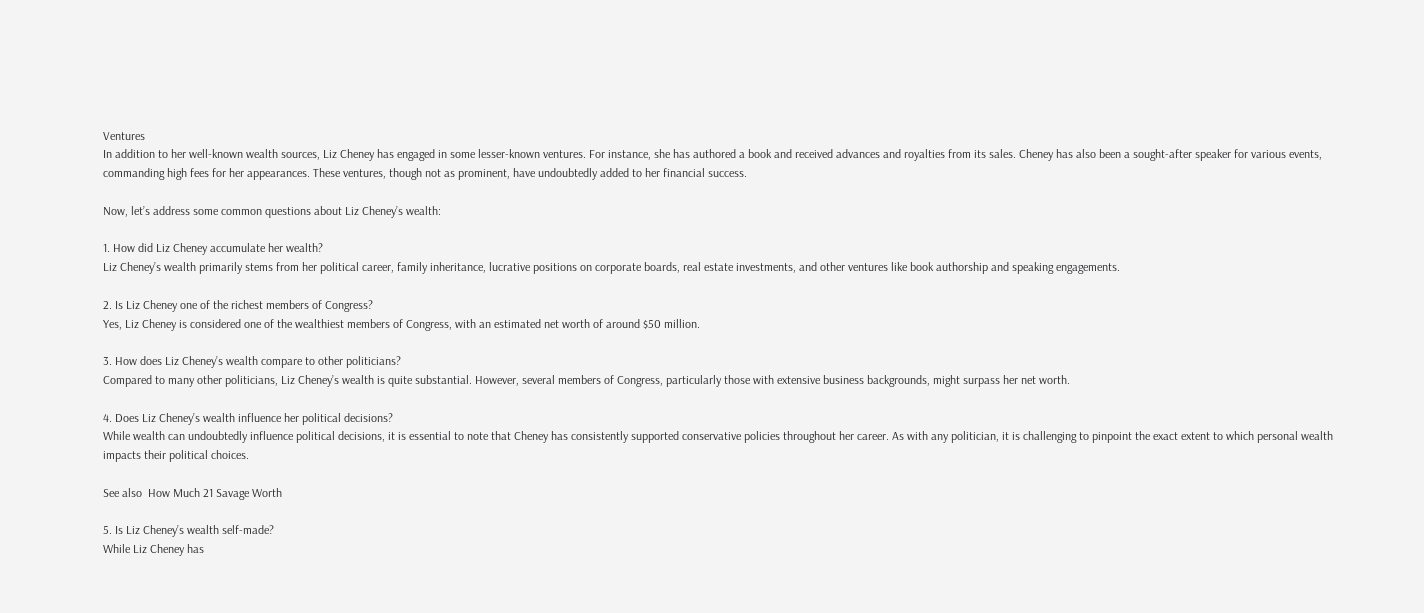Ventures
In addition to her well-known wealth sources, Liz Cheney has engaged in some lesser-known ventures. For instance, she has authored a book and received advances and royalties from its sales. Cheney has also been a sought-after speaker for various events, commanding high fees for her appearances. These ventures, though not as prominent, have undoubtedly added to her financial success.

Now, let’s address some common questions about Liz Cheney’s wealth:

1. How did Liz Cheney accumulate her wealth?
Liz Cheney’s wealth primarily stems from her political career, family inheritance, lucrative positions on corporate boards, real estate investments, and other ventures like book authorship and speaking engagements.

2. Is Liz Cheney one of the richest members of Congress?
Yes, Liz Cheney is considered one of the wealthiest members of Congress, with an estimated net worth of around $50 million.

3. How does Liz Cheney’s wealth compare to other politicians?
Compared to many other politicians, Liz Cheney’s wealth is quite substantial. However, several members of Congress, particularly those with extensive business backgrounds, might surpass her net worth.

4. Does Liz Cheney’s wealth influence her political decisions?
While wealth can undoubtedly influence political decisions, it is essential to note that Cheney has consistently supported conservative policies throughout her career. As with any politician, it is challenging to pinpoint the exact extent to which personal wealth impacts their political choices.

See also  How Much 21 Savage Worth

5. Is Liz Cheney’s wealth self-made?
While Liz Cheney has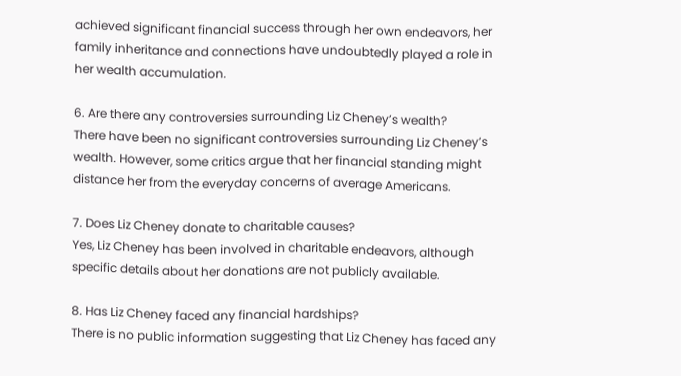achieved significant financial success through her own endeavors, her family inheritance and connections have undoubtedly played a role in her wealth accumulation.

6. Are there any controversies surrounding Liz Cheney’s wealth?
There have been no significant controversies surrounding Liz Cheney’s wealth. However, some critics argue that her financial standing might distance her from the everyday concerns of average Americans.

7. Does Liz Cheney donate to charitable causes?
Yes, Liz Cheney has been involved in charitable endeavors, although specific details about her donations are not publicly available.

8. Has Liz Cheney faced any financial hardships?
There is no public information suggesting that Liz Cheney has faced any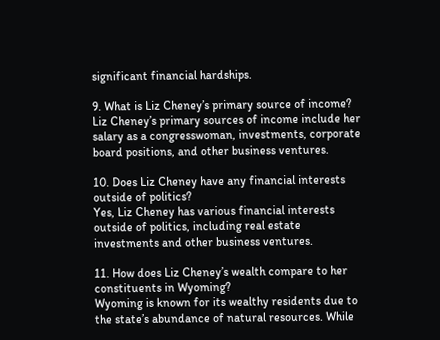significant financial hardships.

9. What is Liz Cheney’s primary source of income?
Liz Cheney’s primary sources of income include her salary as a congresswoman, investments, corporate board positions, and other business ventures.

10. Does Liz Cheney have any financial interests outside of politics?
Yes, Liz Cheney has various financial interests outside of politics, including real estate investments and other business ventures.

11. How does Liz Cheney’s wealth compare to her constituents in Wyoming?
Wyoming is known for its wealthy residents due to the state’s abundance of natural resources. While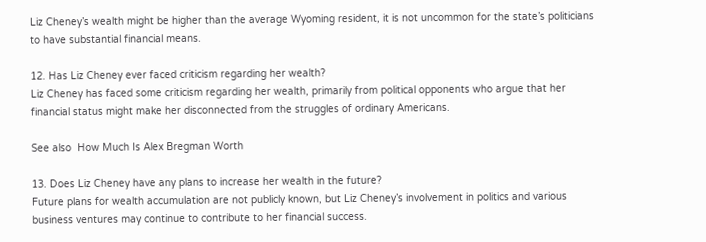Liz Cheney’s wealth might be higher than the average Wyoming resident, it is not uncommon for the state’s politicians to have substantial financial means.

12. Has Liz Cheney ever faced criticism regarding her wealth?
Liz Cheney has faced some criticism regarding her wealth, primarily from political opponents who argue that her financial status might make her disconnected from the struggles of ordinary Americans.

See also  How Much Is Alex Bregman Worth

13. Does Liz Cheney have any plans to increase her wealth in the future?
Future plans for wealth accumulation are not publicly known, but Liz Cheney’s involvement in politics and various business ventures may continue to contribute to her financial success.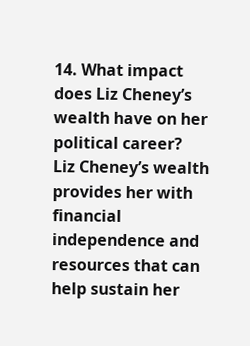14. What impact does Liz Cheney’s wealth have on her political career?
Liz Cheney’s wealth provides her with financial independence and resources that can help sustain her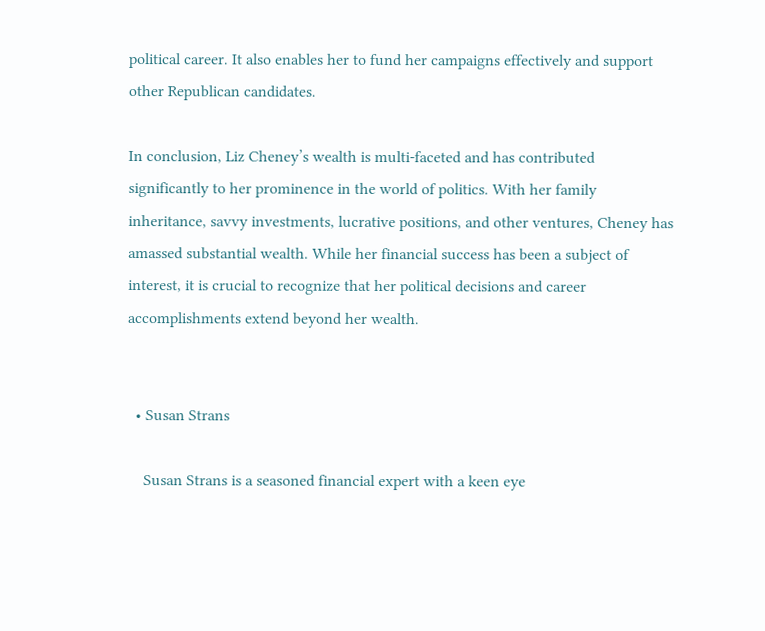political career. It also enables her to fund her campaigns effectively and support other Republican candidates.

In conclusion, Liz Cheney’s wealth is multi-faceted and has contributed significantly to her prominence in the world of politics. With her family inheritance, savvy investments, lucrative positions, and other ventures, Cheney has amassed substantial wealth. While her financial success has been a subject of interest, it is crucial to recognize that her political decisions and career accomplishments extend beyond her wealth.


  • Susan Strans

    Susan Strans is a seasoned financial expert with a keen eye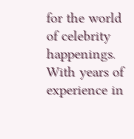for the world of celebrity happenings. With years of experience in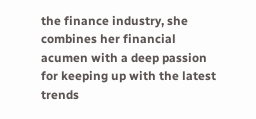the finance industry, she combines her financial acumen with a deep passion for keeping up with the latest trends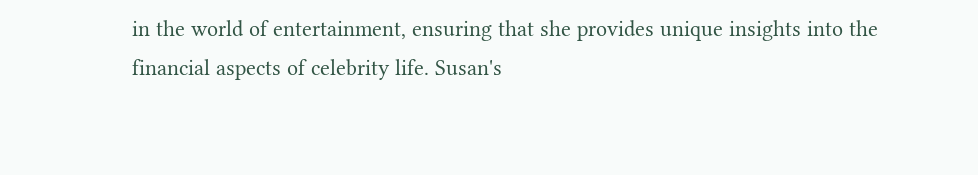in the world of entertainment, ensuring that she provides unique insights into the financial aspects of celebrity life. Susan's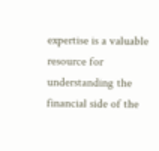expertise is a valuable resource for understanding the financial side of the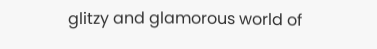glitzy and glamorous world of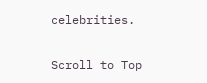celebrities.

Scroll to Top